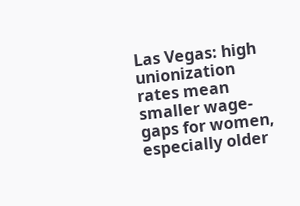Las Vegas: high unionization rates mean smaller wage-gaps for women, especially older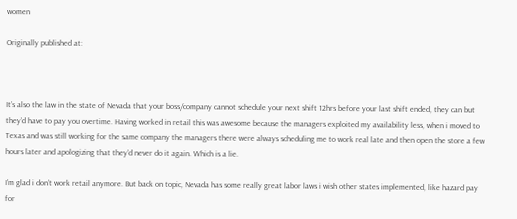women

Originally published at:



It’s also the law in the state of Nevada that your boss/company cannot schedule your next shift 12hrs before your last shift ended, they can but they’d have to pay you overtime. Having worked in retail this was awesome because the managers exploited my availability less, when i moved to Texas and was still working for the same company the managers there were always scheduling me to work real late and then open the store a few hours later and apologizing that they’d never do it again. Which is a lie.

I’m glad i don’t work retail anymore. But back on topic, Nevada has some really great labor laws i wish other states implemented, like hazard pay for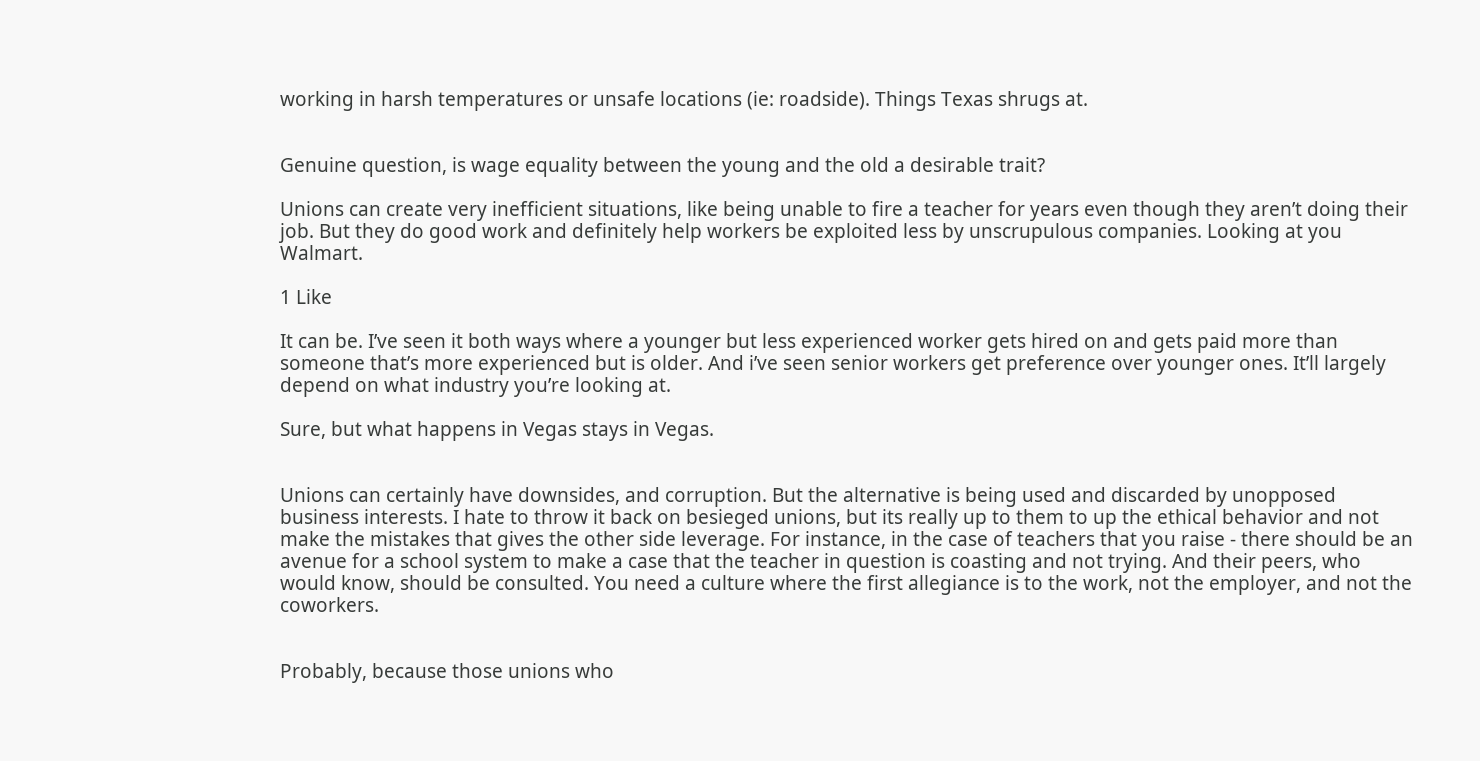working in harsh temperatures or unsafe locations (ie: roadside). Things Texas shrugs at.


Genuine question, is wage equality between the young and the old a desirable trait?

Unions can create very inefficient situations, like being unable to fire a teacher for years even though they aren’t doing their job. But they do good work and definitely help workers be exploited less by unscrupulous companies. Looking at you Walmart.

1 Like

It can be. I’ve seen it both ways where a younger but less experienced worker gets hired on and gets paid more than someone that’s more experienced but is older. And i’ve seen senior workers get preference over younger ones. It’ll largely depend on what industry you’re looking at.

Sure, but what happens in Vegas stays in Vegas.


Unions can certainly have downsides, and corruption. But the alternative is being used and discarded by unopposed business interests. I hate to throw it back on besieged unions, but its really up to them to up the ethical behavior and not make the mistakes that gives the other side leverage. For instance, in the case of teachers that you raise - there should be an avenue for a school system to make a case that the teacher in question is coasting and not trying. And their peers, who would know, should be consulted. You need a culture where the first allegiance is to the work, not the employer, and not the coworkers.


Probably, because those unions who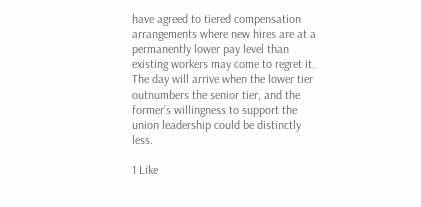have agreed to tiered compensation arrangements where new hires are at a permanently lower pay level than existing workers may come to regret it. The day will arrive when the lower tier outnumbers the senior tier, and the former’s willingness to support the union leadership could be distinctly less.

1 Like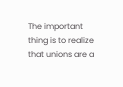The important thing is to realize that unions are a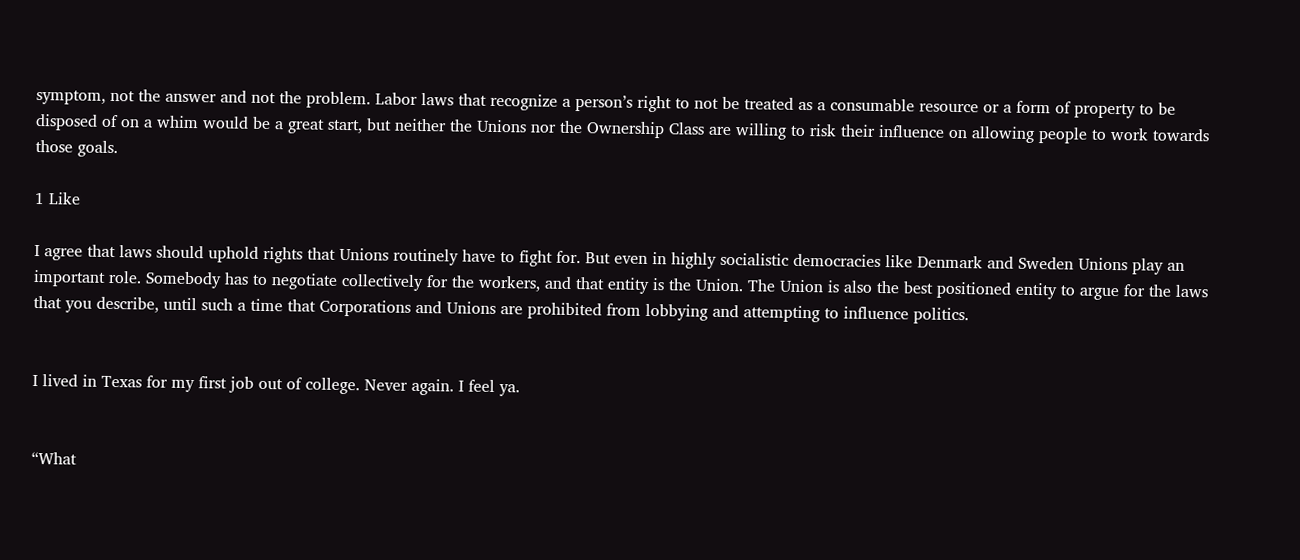symptom, not the answer and not the problem. Labor laws that recognize a person’s right to not be treated as a consumable resource or a form of property to be disposed of on a whim would be a great start, but neither the Unions nor the Ownership Class are willing to risk their influence on allowing people to work towards those goals.

1 Like

I agree that laws should uphold rights that Unions routinely have to fight for. But even in highly socialistic democracies like Denmark and Sweden Unions play an important role. Somebody has to negotiate collectively for the workers, and that entity is the Union. The Union is also the best positioned entity to argue for the laws that you describe, until such a time that Corporations and Unions are prohibited from lobbying and attempting to influence politics.


I lived in Texas for my first job out of college. Never again. I feel ya.


“What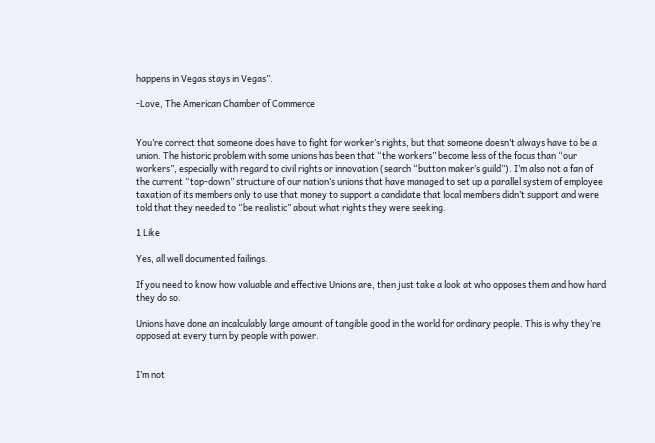happens in Vegas stays in Vegas”.

-Love, The American Chamber of Commerce


You’re correct that someone does have to fight for worker’s rights, but that someone doesn’t always have to be a union. The historic problem with some unions has been that “the workers” become less of the focus than “our workers”, especially with regard to civil rights or innovation (search “button maker’s guild”). I’m also not a fan of the current “top-down” structure of our nation’s unions that have managed to set up a parallel system of employee taxation of its members only to use that money to support a candidate that local members didn’t support and were told that they needed to “be realistic” about what rights they were seeking.

1 Like

Yes, all well documented failings.

If you need to know how valuable and effective Unions are, then just take a look at who opposes them and how hard they do so.

Unions have done an incalculably large amount of tangible good in the world for ordinary people. This is why they’re opposed at every turn by people with power.


I’m not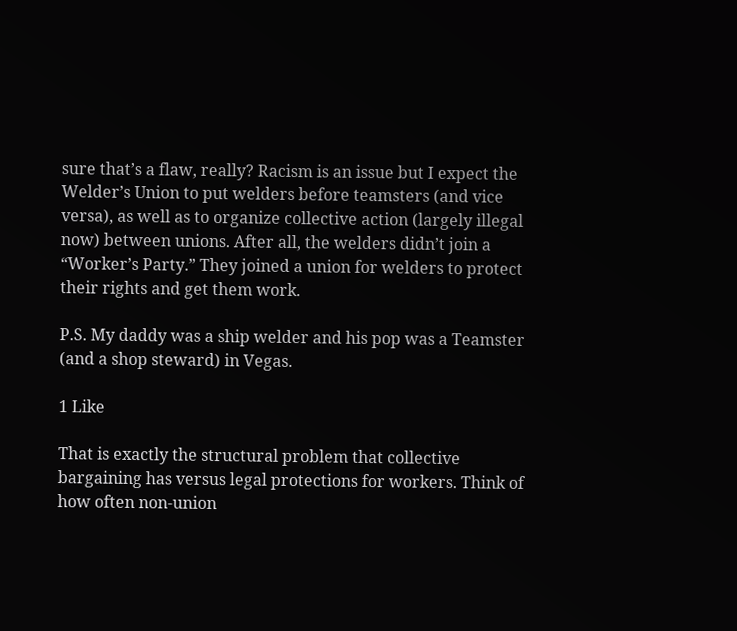sure that’s a flaw, really? Racism is an issue but I expect the Welder’s Union to put welders before teamsters (and vice versa), as well as to organize collective action (largely illegal now) between unions. After all, the welders didn’t join a “Worker’s Party.” They joined a union for welders to protect their rights and get them work.

P.S. My daddy was a ship welder and his pop was a Teamster (and a shop steward) in Vegas.

1 Like

That is exactly the structural problem that collective bargaining has versus legal protections for workers. Think of how often non-union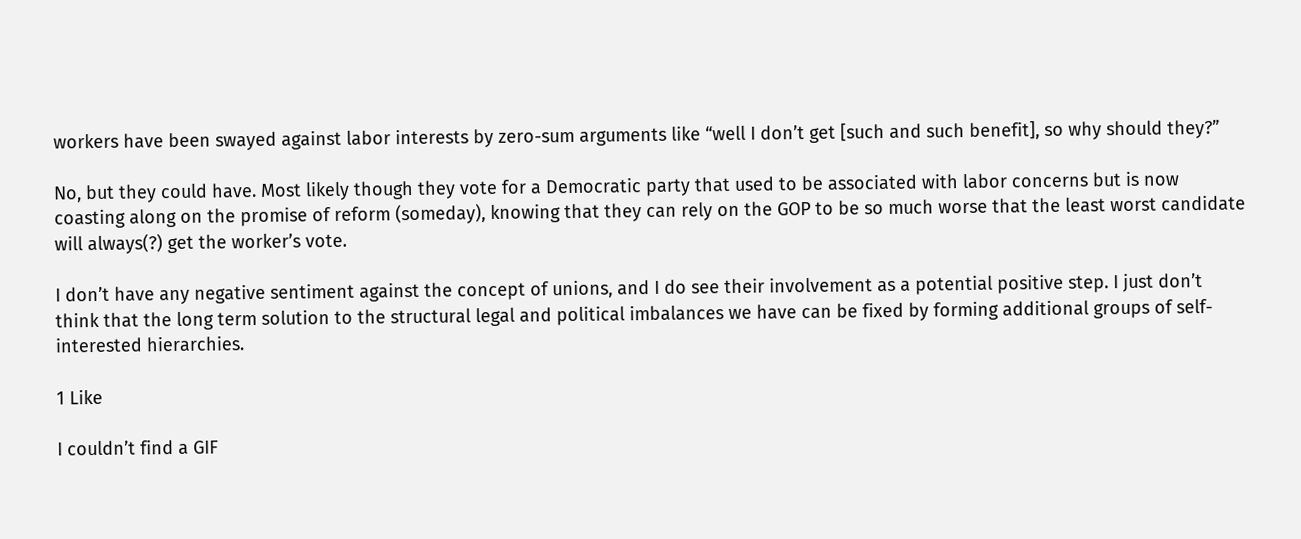workers have been swayed against labor interests by zero-sum arguments like “well I don’t get [such and such benefit], so why should they?”

No, but they could have. Most likely though they vote for a Democratic party that used to be associated with labor concerns but is now coasting along on the promise of reform (someday), knowing that they can rely on the GOP to be so much worse that the least worst candidate will always(?) get the worker’s vote.

I don’t have any negative sentiment against the concept of unions, and I do see their involvement as a potential positive step. I just don’t think that the long term solution to the structural legal and political imbalances we have can be fixed by forming additional groups of self-interested hierarchies.

1 Like

I couldn’t find a GIF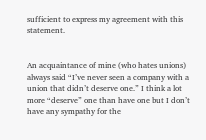sufficient to express my agreement with this statement.


An acquaintance of mine (who hates unions) always said “I’ve never seen a company with a union that didn’t deserve one.” I think a lot more “deserve” one than have one but I don’t have any sympathy for the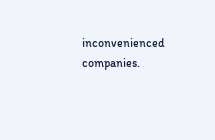inconvenienced companies.